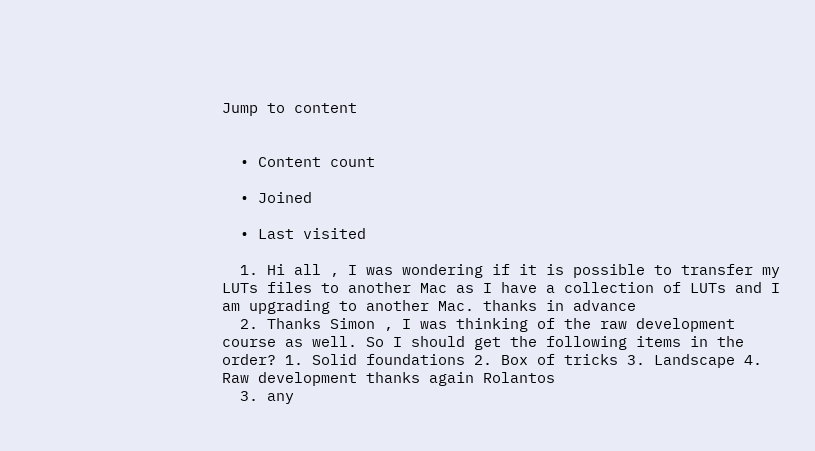Jump to content


  • Content count

  • Joined

  • Last visited

  1. Hi all , I was wondering if it is possible to transfer my LUTs files to another Mac as I have a collection of LUTs and I am upgrading to another Mac. thanks in advance
  2. Thanks Simon , I was thinking of the raw development course as well. So I should get the following items in the order? 1. Solid foundations 2. Box of tricks 3. Landscape 4. Raw development thanks again Rolantos
  3. any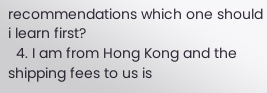recommendations which one should i learn first?
  4. I am from Hong Kong and the shipping fees to us is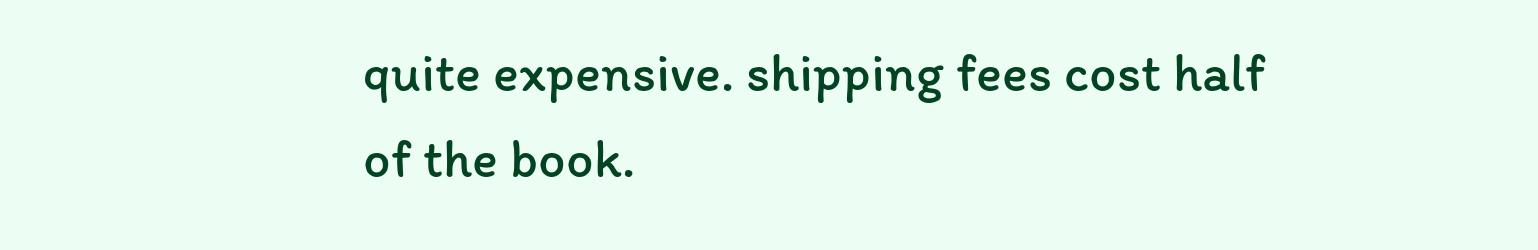quite expensive. shipping fees cost half of the book.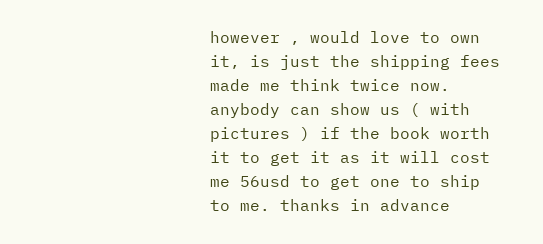however , would love to own it, is just the shipping fees made me think twice now. anybody can show us ( with pictures ) if the book worth it to get it as it will cost me 56usd to get one to ship to me. thanks in advance